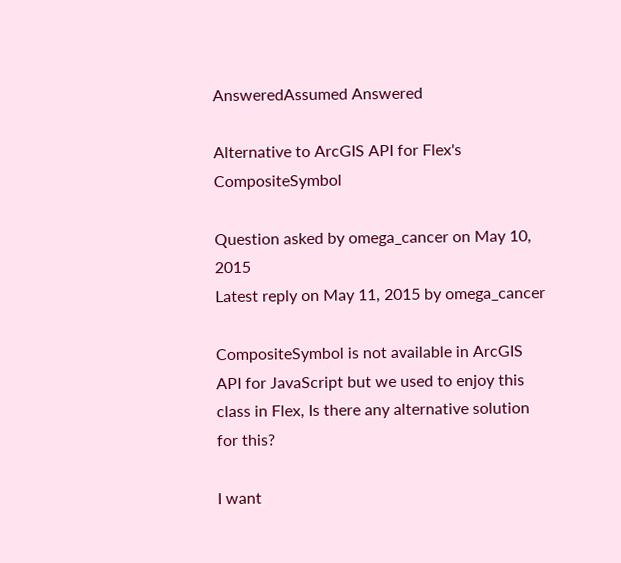AnsweredAssumed Answered

Alternative to ArcGIS API for Flex's CompositeSymbol

Question asked by omega_cancer on May 10, 2015
Latest reply on May 11, 2015 by omega_cancer

CompositeSymbol is not available in ArcGIS API for JavaScript but we used to enjoy this class in Flex, Is there any alternative solution for this?

I want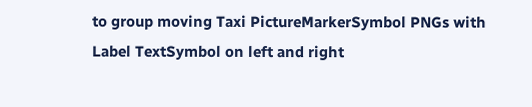to group moving Taxi PictureMarkerSymbol PNGs with Label TextSymbol on left and right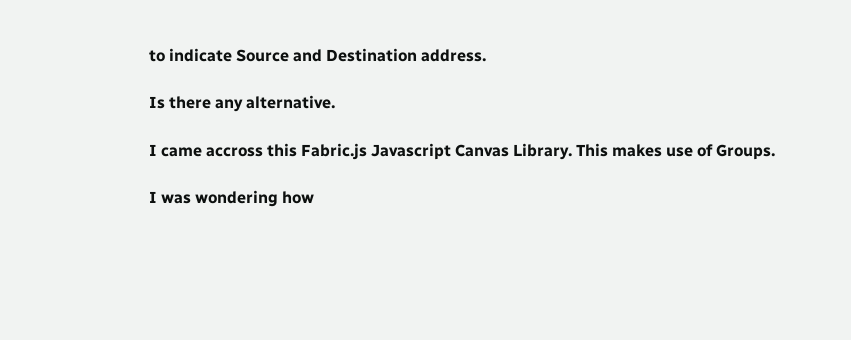to indicate Source and Destination address.

Is there any alternative.

I came accross this Fabric.js Javascript Canvas Library. This makes use of Groups.

I was wondering how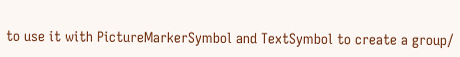to use it with PictureMarkerSymbol and TextSymbol to create a group/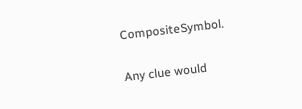CompositeSymbol.

Any clue would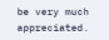be very much appreciated.